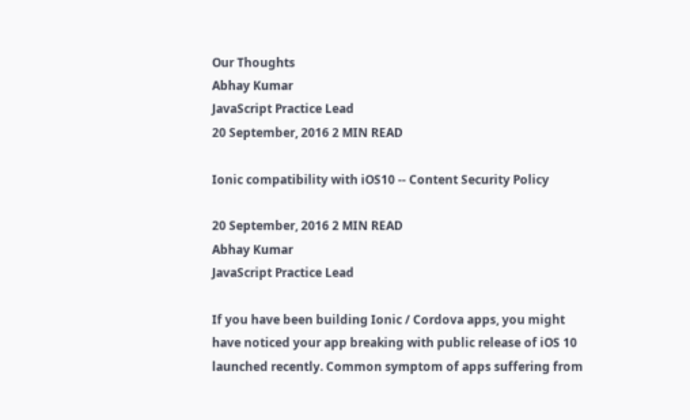Our Thoughts
Abhay Kumar
JavaScript Practice Lead
20 September, 2016 2 MIN READ

Ionic compatibility with iOS10 -- Content Security Policy

20 September, 2016 2 MIN READ
Abhay Kumar
JavaScript Practice Lead

If you have been building Ionic / Cordova apps, you might have noticed your app breaking with public release of iOS 10 launched recently. Common symptom of apps suffering from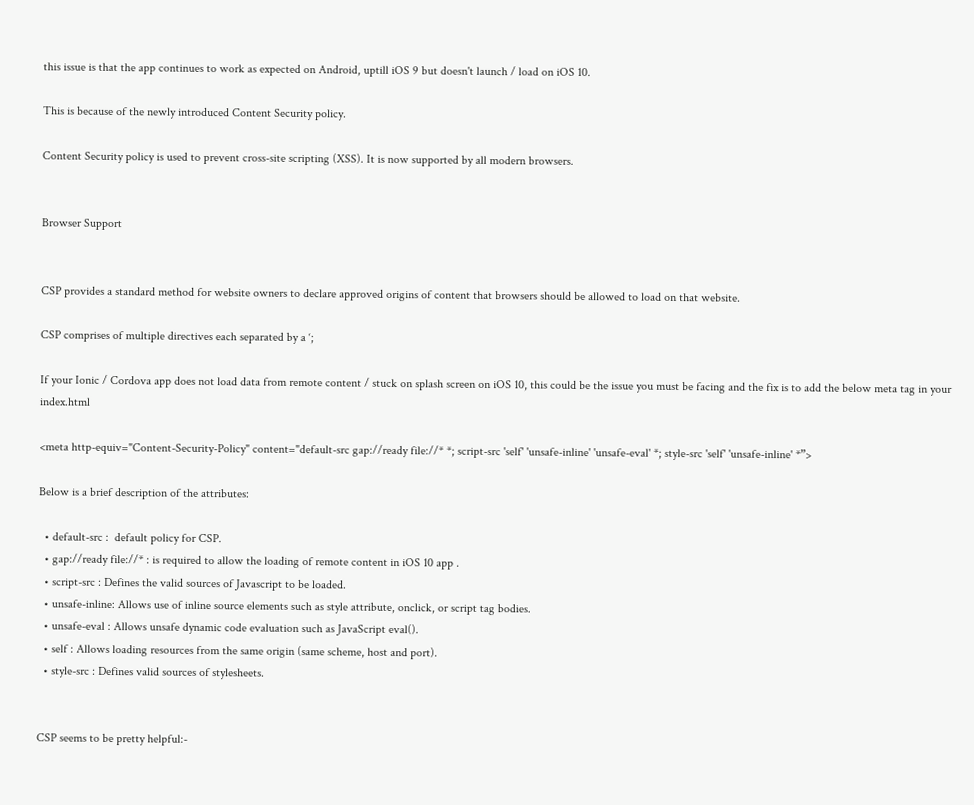this issue is that the app continues to work as expected on Android, uptill iOS 9 but doesn't launch / load on iOS 10.

This is because of the newly introduced Content Security policy.

Content Security policy is used to prevent cross-site scripting (XSS). It is now supported by all modern browsers.


Browser Support


CSP provides a standard method for website owners to declare approved origins of content that browsers should be allowed to load on that website.

CSP comprises of multiple directives each separated by a ‘;

If your Ionic / Cordova app does not load data from remote content / stuck on splash screen on iOS 10, this could be the issue you must be facing and the fix is to add the below meta tag in your index.html

<meta http-equiv="Content-Security-Policy" content="default-src gap://ready file://* *; script-src 'self' 'unsafe-inline' 'unsafe-eval' *; style-src 'self' 'unsafe-inline' *”>

Below is a brief description of the attributes:

  • default-src :  default policy for CSP.
  • gap://ready file://* : is required to allow the loading of remote content in iOS 10 app .
  • script-src : Defines the valid sources of Javascript to be loaded.
  • unsafe-inline: Allows use of inline source elements such as style attribute, onclick, or script tag bodies.
  • unsafe-eval : Allows unsafe dynamic code evaluation such as JavaScript eval().
  • self : Allows loading resources from the same origin (same scheme, host and port).
  • style-src : Defines valid sources of stylesheets.


CSP seems to be pretty helpful:-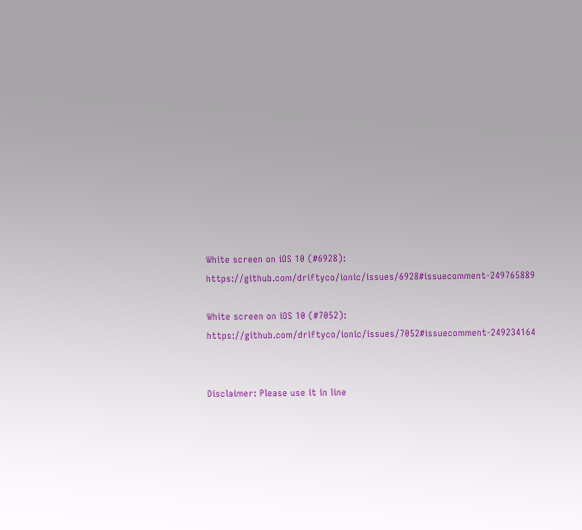White screen on iOS 10 (#6928): https://github.com/driftyco/ionic/issues/6928#issuecomment-249765889

White screen on iOS 10 (#7052): https://github.com/driftyco/ionic/issues/7052#issuecomment-249234164


Disclaimer: Please use it in line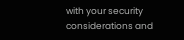with your security considerations and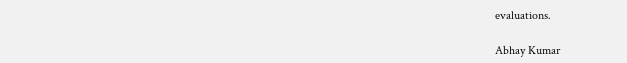evaluations.

Abhay Kumar